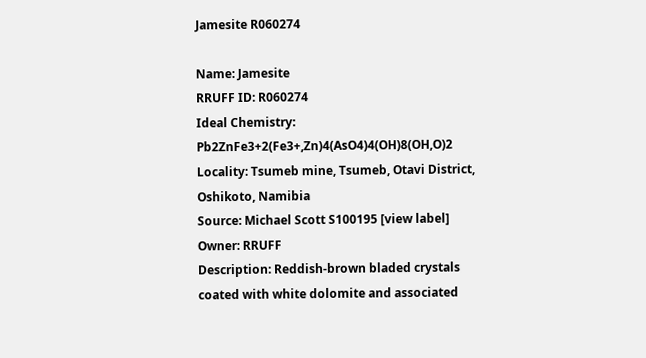Jamesite R060274

Name: Jamesite
RRUFF ID: R060274
Ideal Chemistry: Pb2ZnFe3+2(Fe3+,Zn)4(AsO4)4(OH)8(OH,O)2
Locality: Tsumeb mine, Tsumeb, Otavi District, Oshikoto, Namibia
Source: Michael Scott S100195 [view label]
Owner: RRUFF
Description: Reddish-brown bladed crystals coated with white dolomite and associated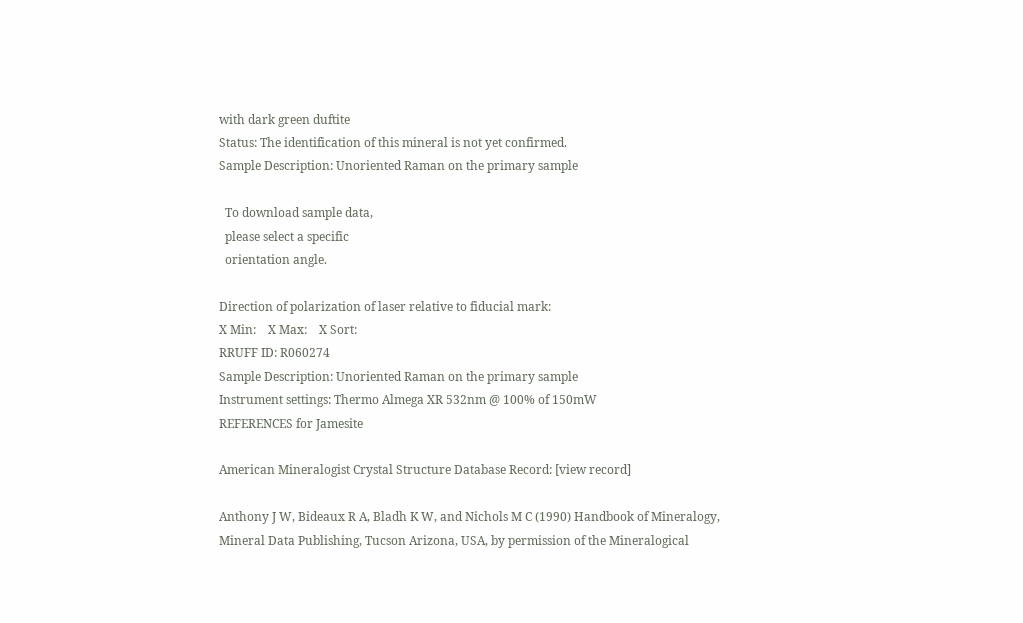with dark green duftite
Status: The identification of this mineral is not yet confirmed.
Sample Description: Unoriented Raman on the primary sample

  To download sample data,
  please select a specific
  orientation angle.

Direction of polarization of laser relative to fiducial mark:
X Min:    X Max:    X Sort:
RRUFF ID: R060274
Sample Description: Unoriented Raman on the primary sample
Instrument settings: Thermo Almega XR 532nm @ 100% of 150mW
REFERENCES for Jamesite

American Mineralogist Crystal Structure Database Record: [view record]

Anthony J W, Bideaux R A, Bladh K W, and Nichols M C (1990) Handbook of Mineralogy, Mineral Data Publishing, Tucson Arizona, USA, by permission of the Mineralogical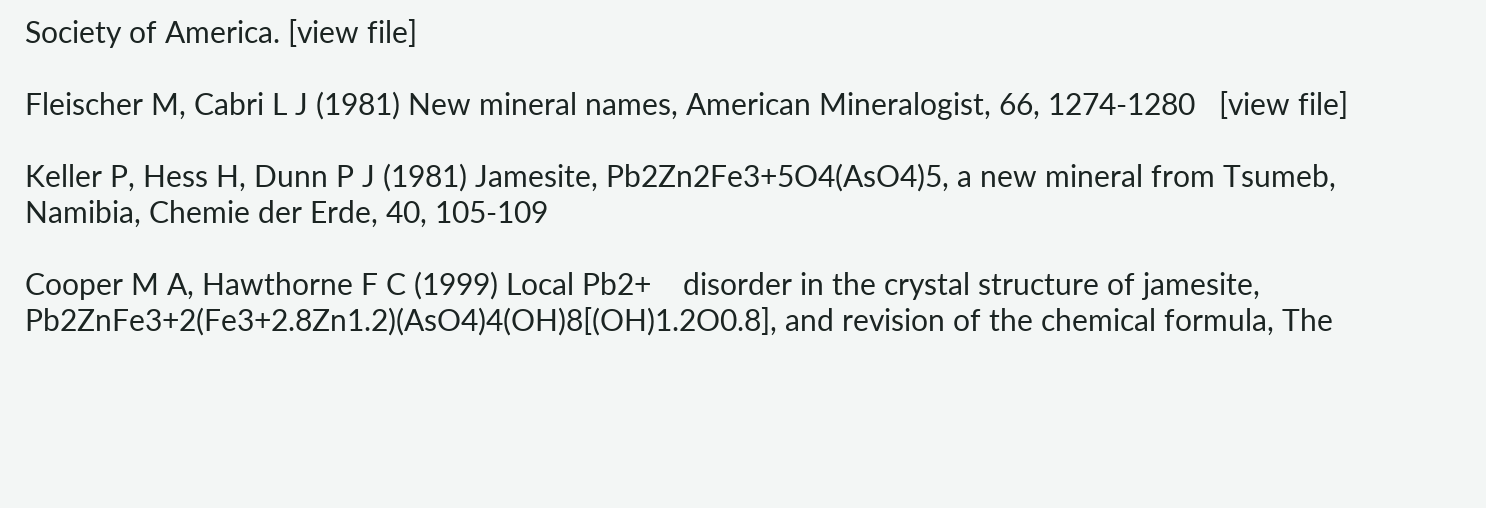Society of America. [view file]

Fleischer M, Cabri L J (1981) New mineral names, American Mineralogist, 66, 1274-1280   [view file]

Keller P, Hess H, Dunn P J (1981) Jamesite, Pb2Zn2Fe3+5O4(AsO4)5, a new mineral from Tsumeb, Namibia, Chemie der Erde, 40, 105-109

Cooper M A, Hawthorne F C (1999) Local Pb2+    disorder in the crystal structure of jamesite, Pb2ZnFe3+2(Fe3+2.8Zn1.2)(AsO4)4(OH)8[(OH)1.2O0.8], and revision of the chemical formula, The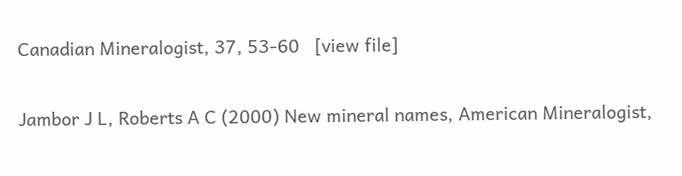Canadian Mineralogist, 37, 53-60   [view file]

Jambor J L, Roberts A C (2000) New mineral names, American Mineralogist,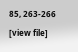85, 263-266   [view file]